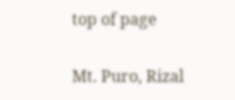top of page

Mt. Puro, Rizal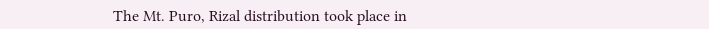The Mt. Puro, Rizal distribution took place in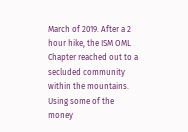March of 2019. After a 2 hour hike, the ISM OML Chapter reached out to a secluded community within the mountains. Using some of the money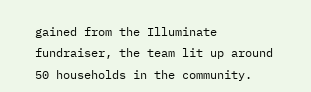gained from the Illuminate fundraiser, the team lit up around 50 households in the community.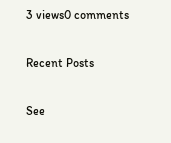3 views0 comments

Recent Posts

See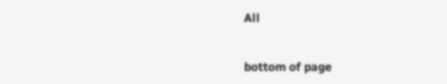All


bottom of page